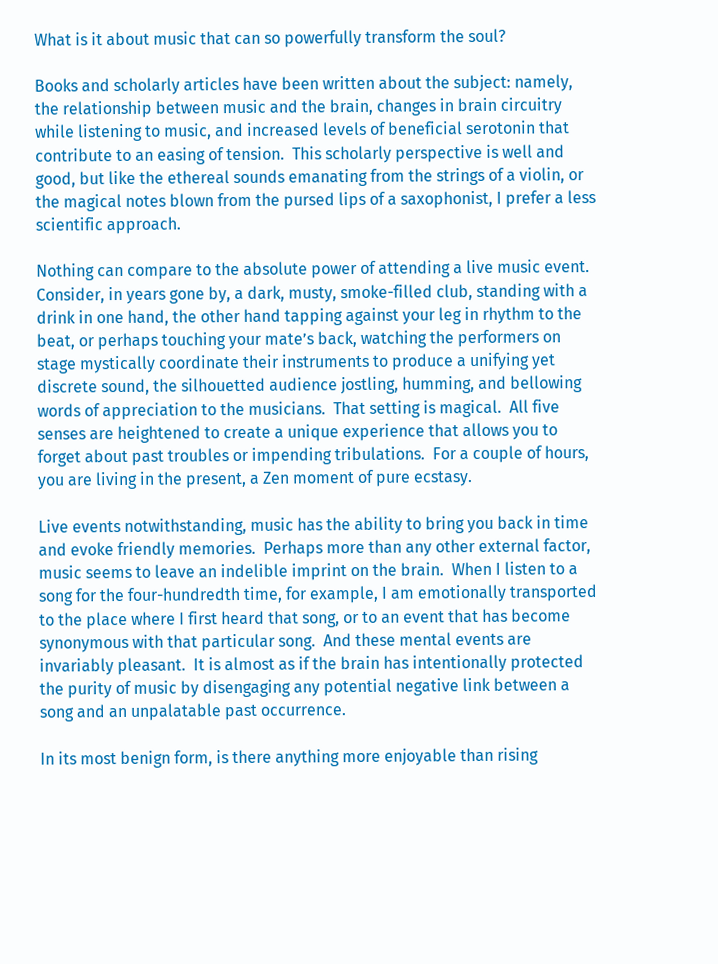What is it about music that can so powerfully transform the soul?

Books and scholarly articles have been written about the subject: namely, the relationship between music and the brain, changes in brain circuitry while listening to music, and increased levels of beneficial serotonin that contribute to an easing of tension.  This scholarly perspective is well and good, but like the ethereal sounds emanating from the strings of a violin, or the magical notes blown from the pursed lips of a saxophonist, I prefer a less scientific approach.

Nothing can compare to the absolute power of attending a live music event.  Consider, in years gone by, a dark, musty, smoke-filled club, standing with a drink in one hand, the other hand tapping against your leg in rhythm to the beat, or perhaps touching your mate’s back, watching the performers on stage mystically coordinate their instruments to produce a unifying yet discrete sound, the silhouetted audience jostling, humming, and bellowing words of appreciation to the musicians.  That setting is magical.  All five senses are heightened to create a unique experience that allows you to forget about past troubles or impending tribulations.  For a couple of hours, you are living in the present, a Zen moment of pure ecstasy.

Live events notwithstanding, music has the ability to bring you back in time and evoke friendly memories.  Perhaps more than any other external factor, music seems to leave an indelible imprint on the brain.  When I listen to a song for the four-hundredth time, for example, I am emotionally transported to the place where I first heard that song, or to an event that has become synonymous with that particular song.  And these mental events are invariably pleasant.  It is almost as if the brain has intentionally protected the purity of music by disengaging any potential negative link between a song and an unpalatable past occurrence.

In its most benign form, is there anything more enjoyable than rising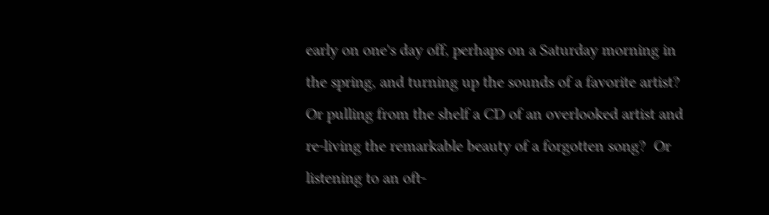early on one's day off, perhaps on a Saturday morning in the spring, and turning up the sounds of a favorite artist?  Or pulling from the shelf a CD of an overlooked artist and re-living the remarkable beauty of a forgotten song?  Or listening to an oft-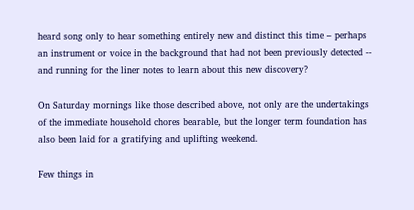heard song only to hear something entirely new and distinct this time – perhaps an instrument or voice in the background that had not been previously detected -- and running for the liner notes to learn about this new discovery?

On Saturday mornings like those described above, not only are the undertakings of the immediate household chores bearable, but the longer term foundation has also been laid for a gratifying and uplifting weekend.

Few things in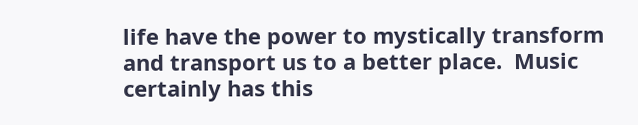life have the power to mystically transform and transport us to a better place.  Music certainly has this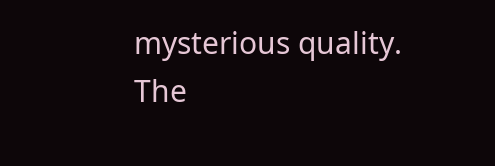mysterious quality.
The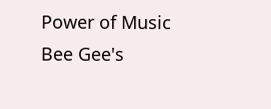Power of Music
Bee Gee's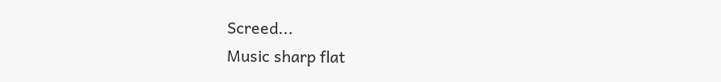Screed...
Music sharp flat